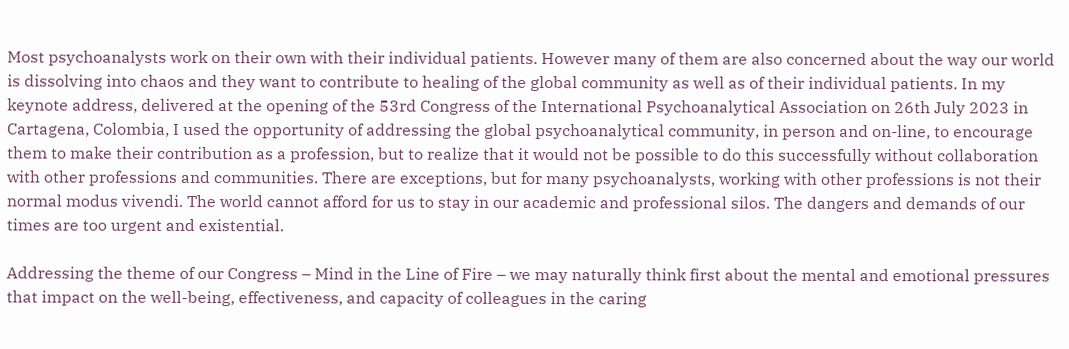Most psychoanalysts work on their own with their individual patients. However many of them are also concerned about the way our world is dissolving into chaos and they want to contribute to healing of the global community as well as of their individual patients. In my keynote address, delivered at the opening of the 53rd Congress of the International Psychoanalytical Association on 26th July 2023 in Cartagena, Colombia, I used the opportunity of addressing the global psychoanalytical community, in person and on-line, to encourage them to make their contribution as a profession, but to realize that it would not be possible to do this successfully without collaboration with other professions and communities. There are exceptions, but for many psychoanalysts, working with other professions is not their normal modus vivendi. The world cannot afford for us to stay in our academic and professional silos. The dangers and demands of our times are too urgent and existential.

Addressing the theme of our Congress – Mind in the Line of Fire – we may naturally think first about the mental and emotional pressures that impact on the well-being, effectiveness, and capacity of colleagues in the caring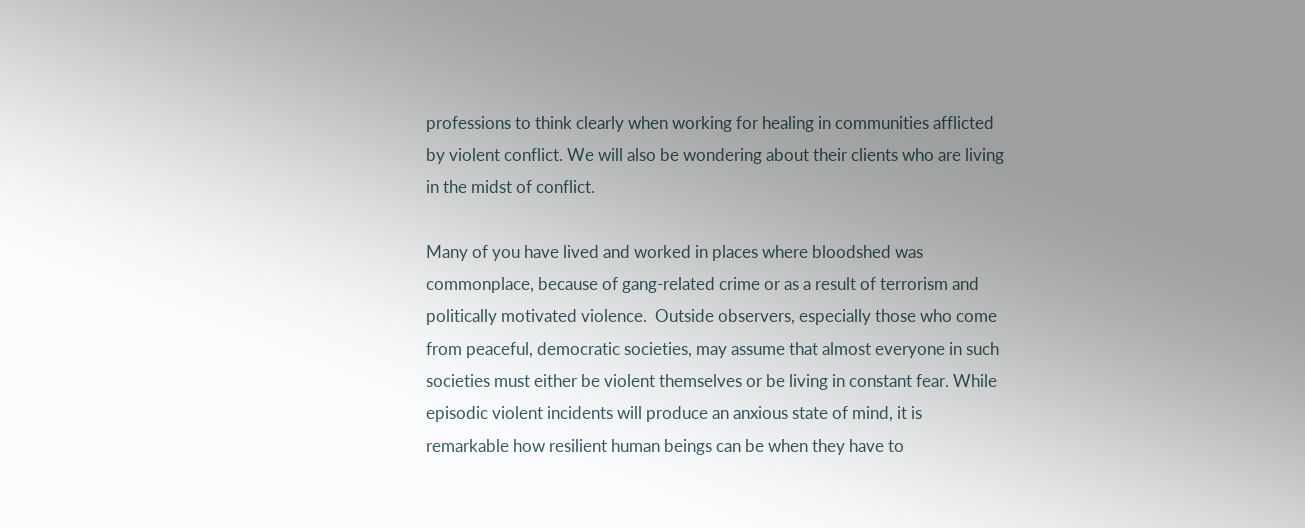professions to think clearly when working for healing in communities afflicted by violent conflict. We will also be wondering about their clients who are living in the midst of conflict.

Many of you have lived and worked in places where bloodshed was commonplace, because of gang-related crime or as a result of terrorism and politically motivated violence.  Outside observers, especially those who come from peaceful, democratic societies, may assume that almost everyone in such societies must either be violent themselves or be living in constant fear. While episodic violent incidents will produce an anxious state of mind, it is remarkable how resilient human beings can be when they have to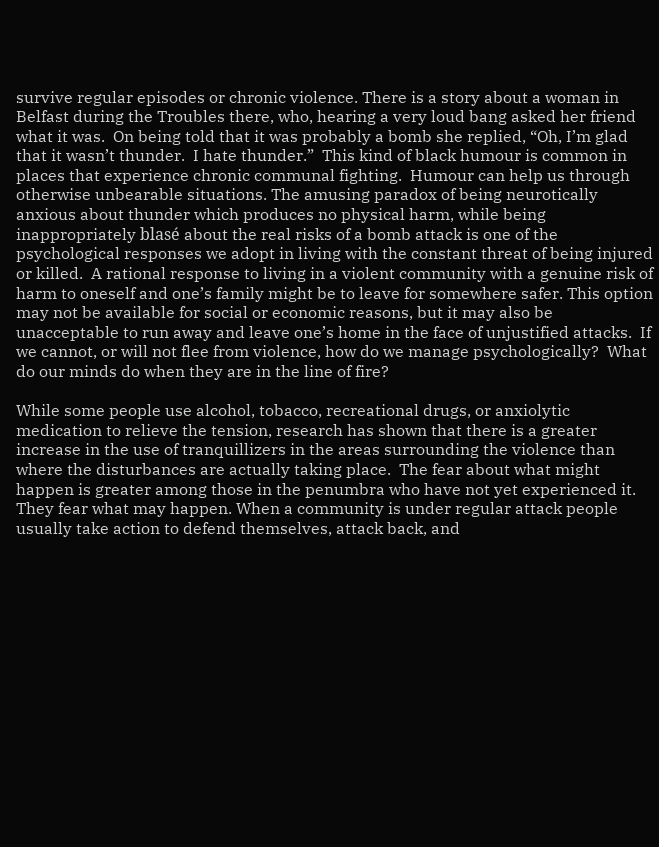survive regular episodes or chronic violence. There is a story about a woman in Belfast during the Troubles there, who, hearing a very loud bang asked her friend what it was.  On being told that it was probably a bomb she replied, “Oh, I’m glad that it wasn’t thunder.  I hate thunder.”  This kind of black humour is common in places that experience chronic communal fighting.  Humour can help us through otherwise unbearable situations. The amusing paradox of being neurotically anxious about thunder which produces no physical harm, while being inappropriately blasé about the real risks of a bomb attack is one of the psychological responses we adopt in living with the constant threat of being injured or killed.  A rational response to living in a violent community with a genuine risk of harm to oneself and one’s family might be to leave for somewhere safer. This option may not be available for social or economic reasons, but it may also be unacceptable to run away and leave one’s home in the face of unjustified attacks.  If we cannot, or will not flee from violence, how do we manage psychologically?  What do our minds do when they are in the line of fire?

While some people use alcohol, tobacco, recreational drugs, or anxiolytic medication to relieve the tension, research has shown that there is a greater increase in the use of tranquillizers in the areas surrounding the violence than where the disturbances are actually taking place.  The fear about what might happen is greater among those in the penumbra who have not yet experienced it. They fear what may happen. When a community is under regular attack people usually take action to defend themselves, attack back, and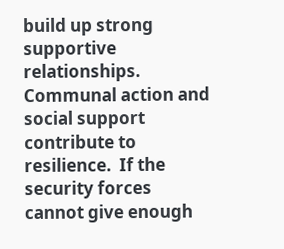build up strong supportive relationships. Communal action and social support contribute to resilience.  If the security forces cannot give enough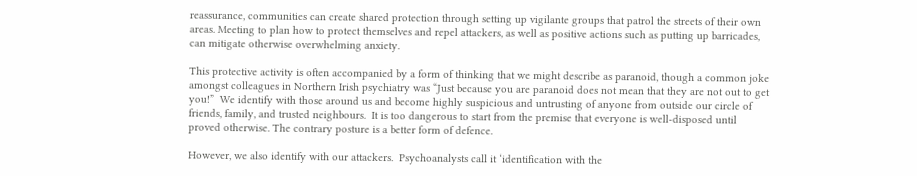reassurance, communities can create shared protection through setting up vigilante groups that patrol the streets of their own areas. Meeting to plan how to protect themselves and repel attackers, as well as positive actions such as putting up barricades, can mitigate otherwise overwhelming anxiety.

This protective activity is often accompanied by a form of thinking that we might describe as paranoid, though a common joke amongst colleagues in Northern Irish psychiatry was “Just because you are paranoid does not mean that they are not out to get you!”  We identify with those around us and become highly suspicious and untrusting of anyone from outside our circle of friends, family, and trusted neighbours.  It is too dangerous to start from the premise that everyone is well-disposed until proved otherwise. The contrary posture is a better form of defence.

However, we also identify with our attackers.  Psychoanalysts call it ‘identification with the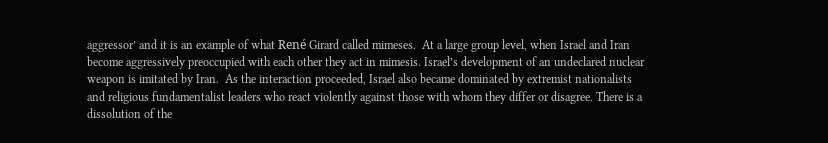aggressor’ and it is an example of what René Girard called mimeses.  At a large group level, when Israel and Iran become aggressively preoccupied with each other they act in mimesis. Israel’s development of an undeclared nuclear weapon is imitated by Iran.  As the interaction proceeded, Israel also became dominated by extremist nationalists and religious fundamentalist leaders who react violently against those with whom they differ or disagree. There is a dissolution of the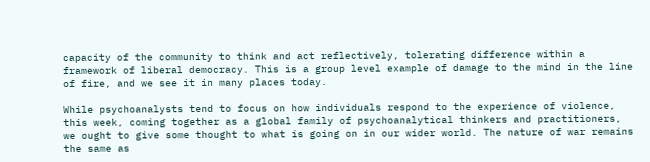capacity of the community to think and act reflectively, tolerating difference within a framework of liberal democracy. This is a group level example of damage to the mind in the line of fire, and we see it in many places today.

While psychoanalysts tend to focus on how individuals respond to the experience of violence, this week, coming together as a global family of psychoanalytical thinkers and practitioners, we ought to give some thought to what is going on in our wider world. The nature of war remains the same as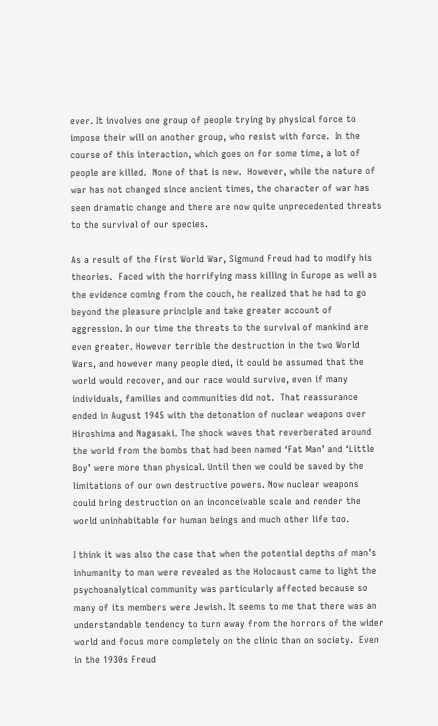ever. It involves one group of people trying by physical force to impose their will on another group, who resist with force.  In the course of this interaction, which goes on for some time, a lot of people are killed.  None of that is new.  However, while the nature of war has not changed since ancient times, the character of war has seen dramatic change and there are now quite unprecedented threats to the survival of our species.

As a result of the First World War, Sigmund Freud had to modify his theories.  Faced with the horrifying mass killing in Europe as well as the evidence coming from the couch, he realized that he had to go beyond the pleasure principle and take greater account of aggression. In our time the threats to the survival of mankind are even greater. However terrible the destruction in the two World Wars, and however many people died, it could be assumed that the world would recover, and our race would survive, even if many individuals, families and communities did not.  That reassurance ended in August 1945 with the detonation of nuclear weapons over Hiroshima and Nagasaki. The shock waves that reverberated around the world from the bombs that had been named ‘Fat Man’ and ‘Little Boy’ were more than physical. Until then we could be saved by the limitations of our own destructive powers. Now nuclear weapons could bring destruction on an inconceivable scale and render the world uninhabitable for human beings and much other life too.

I think it was also the case that when the potential depths of man’s inhumanity to man were revealed as the Holocaust came to light the psychoanalytical community was particularly affected because so many of its members were Jewish. It seems to me that there was an understandable tendency to turn away from the horrors of the wider world and focus more completely on the clinic than on society.  Even in the 1930s Freud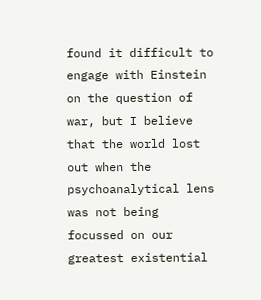found it difficult to engage with Einstein on the question of war, but I believe that the world lost out when the psychoanalytical lens was not being focussed on our greatest existential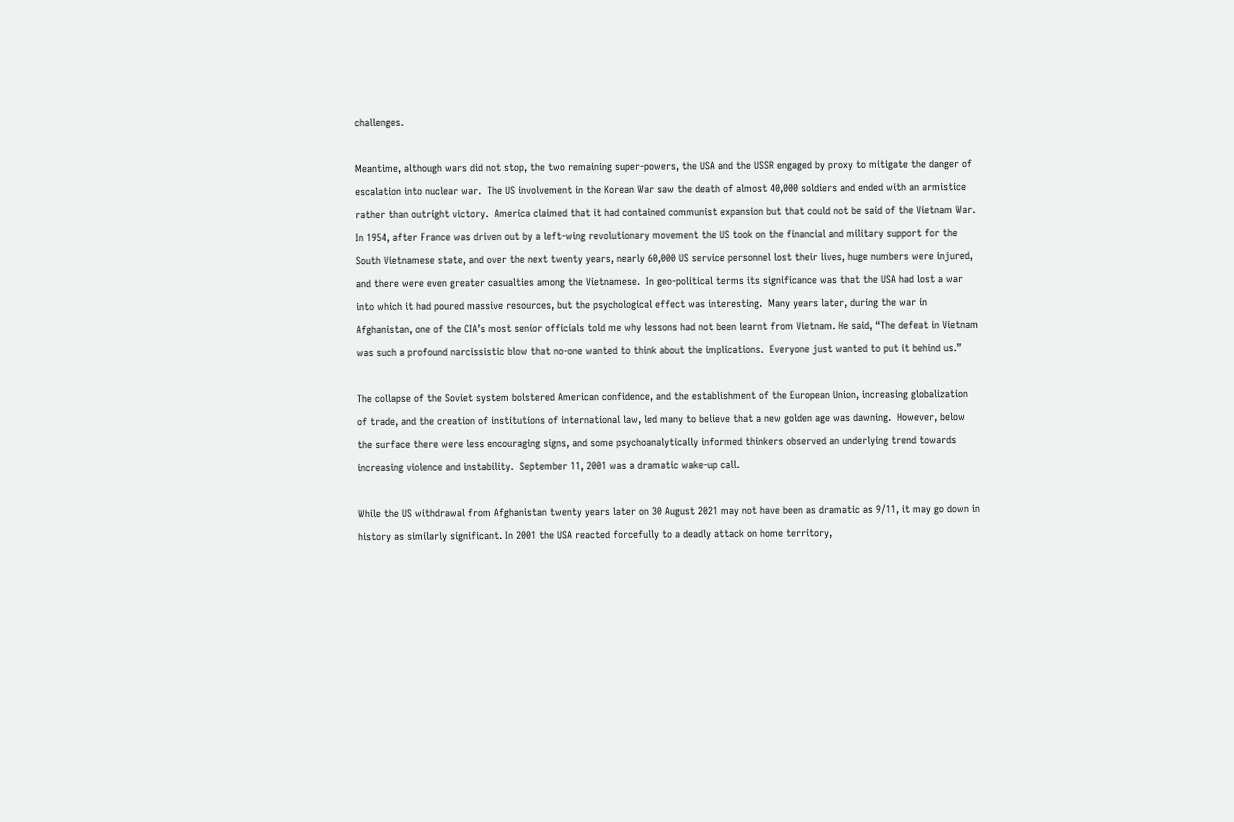challenges.

Meantime, although wars did not stop, the two remaining super-powers, the USA and the USSR engaged by proxy to mitigate the danger of escalation into nuclear war.  The US involvement in the Korean War saw the death of almost 40,000 soldiers and ended with an armistice rather than outright victory.  America claimed that it had contained communist expansion but that could not be said of the Vietnam War.  In 1954, after France was driven out by a left-wing revolutionary movement the US took on the financial and military support for the South Vietnamese state, and over the next twenty years, nearly 60,000 US service personnel lost their lives, huge numbers were injured, and there were even greater casualties among the Vietnamese.  In geo-political terms its significance was that the USA had lost a war into which it had poured massive resources, but the psychological effect was interesting.  Many years later, during the war in Afghanistan, one of the CIA’s most senior officials told me why lessons had not been learnt from Vietnam. He said, “The defeat in Vietnam was such a profound narcissistic blow that no-one wanted to think about the implications.  Everyone just wanted to put it behind us.”

The collapse of the Soviet system bolstered American confidence, and the establishment of the European Union, increasing globalization of trade, and the creation of institutions of international law, led many to believe that a new golden age was dawning.  However, below the surface there were less encouraging signs, and some psychoanalytically informed thinkers observed an underlying trend towards increasing violence and instability.  September 11, 2001 was a dramatic wake-up call.

While the US withdrawal from Afghanistan twenty years later on 30 August 2021 may not have been as dramatic as 9/11, it may go down in history as similarly significant. In 2001 the USA reacted forcefully to a deadly attack on home territory,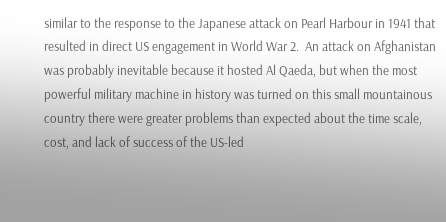similar to the response to the Japanese attack on Pearl Harbour in 1941 that resulted in direct US engagement in World War 2.  An attack on Afghanistan was probably inevitable because it hosted Al Qaeda, but when the most powerful military machine in history was turned on this small mountainous country there were greater problems than expected about the time scale, cost, and lack of success of the US-led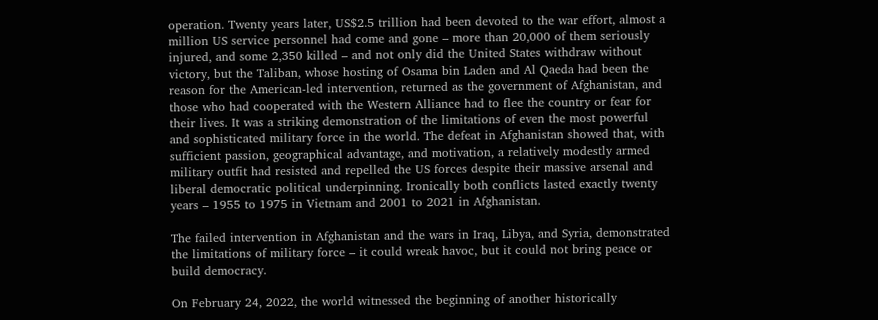operation. Twenty years later, US$2.5 trillion had been devoted to the war effort, almost a million US service personnel had come and gone – more than 20,000 of them seriously injured, and some 2,350 killed – and not only did the United States withdraw without victory, but the Taliban, whose hosting of Osama bin Laden and Al Qaeda had been the reason for the American-led intervention, returned as the government of Afghanistan, and those who had cooperated with the Western Alliance had to flee the country or fear for their lives. It was a striking demonstration of the limitations of even the most powerful and sophisticated military force in the world. The defeat in Afghanistan showed that, with sufficient passion, geographical advantage, and motivation, a relatively modestly armed military outfit had resisted and repelled the US forces despite their massive arsenal and liberal democratic political underpinning. Ironically both conflicts lasted exactly twenty years – 1955 to 1975 in Vietnam and 2001 to 2021 in Afghanistan.

The failed intervention in Afghanistan and the wars in Iraq, Libya, and Syria, demonstrated the limitations of military force – it could wreak havoc, but it could not bring peace or build democracy.

On February 24, 2022, the world witnessed the beginning of another historically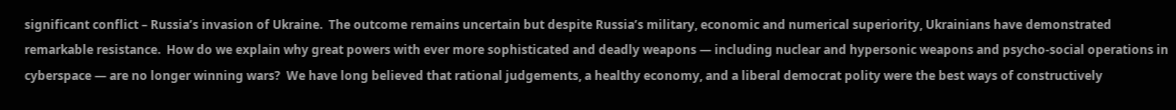significant conflict – Russia’s invasion of Ukraine.  The outcome remains uncertain but despite Russia’s military, economic and numerical superiority, Ukrainians have demonstrated remarkable resistance.  How do we explain why great powers with ever more sophisticated and deadly weapons — including nuclear and hypersonic weapons and psycho-social operations in cyberspace — are no longer winning wars?  We have long believed that rational judgements, a healthy economy, and a liberal democrat polity were the best ways of constructively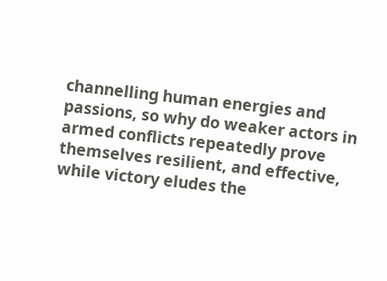channelling human energies and passions, so why do weaker actors in armed conflicts repeatedly prove themselves resilient, and effective, while victory eludes the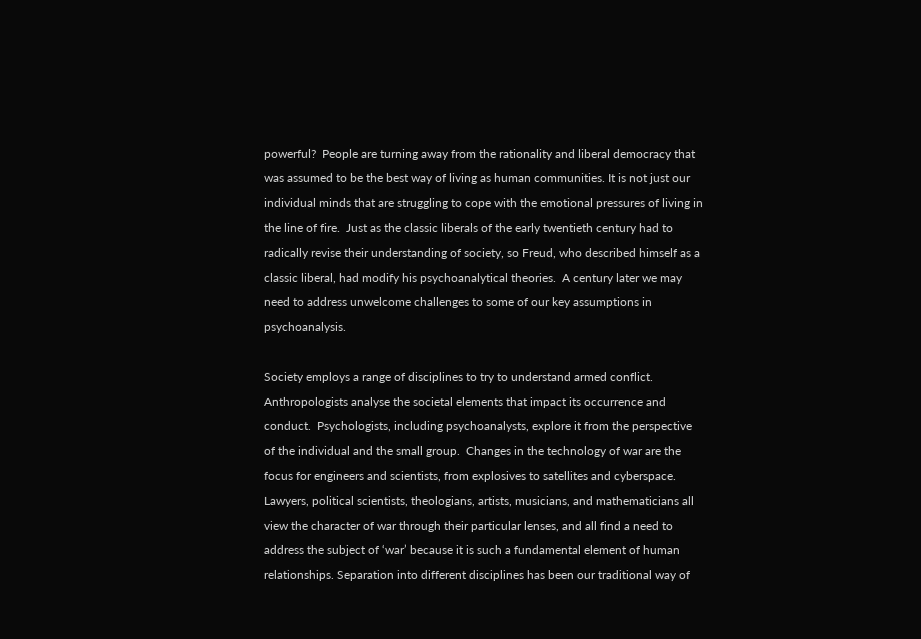powerful?  People are turning away from the rationality and liberal democracy that was assumed to be the best way of living as human communities. It is not just our individual minds that are struggling to cope with the emotional pressures of living in the line of fire.  Just as the classic liberals of the early twentieth century had to radically revise their understanding of society, so Freud, who described himself as a classic liberal, had modify his psychoanalytical theories.  A century later we may need to address unwelcome challenges to some of our key assumptions in psychoanalysis.

Society employs a range of disciplines to try to understand armed conflict.  Anthropologists analyse the societal elements that impact its occurrence and conduct.  Psychologists, including psychoanalysts, explore it from the perspective of the individual and the small group.  Changes in the technology of war are the focus for engineers and scientists, from explosives to satellites and cyberspace.  Lawyers, political scientists, theologians, artists, musicians, and mathematicians all view the character of war through their particular lenses, and all find a need to address the subject of ‘war’ because it is such a fundamental element of human relationships. Separation into different disciplines has been our traditional way of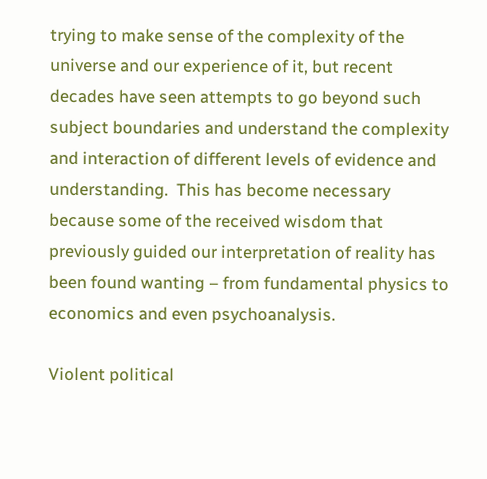trying to make sense of the complexity of the universe and our experience of it, but recent decades have seen attempts to go beyond such subject boundaries and understand the complexity and interaction of different levels of evidence and understanding.  This has become necessary because some of the received wisdom that previously guided our interpretation of reality has been found wanting – from fundamental physics to economics and even psychoanalysis.

Violent political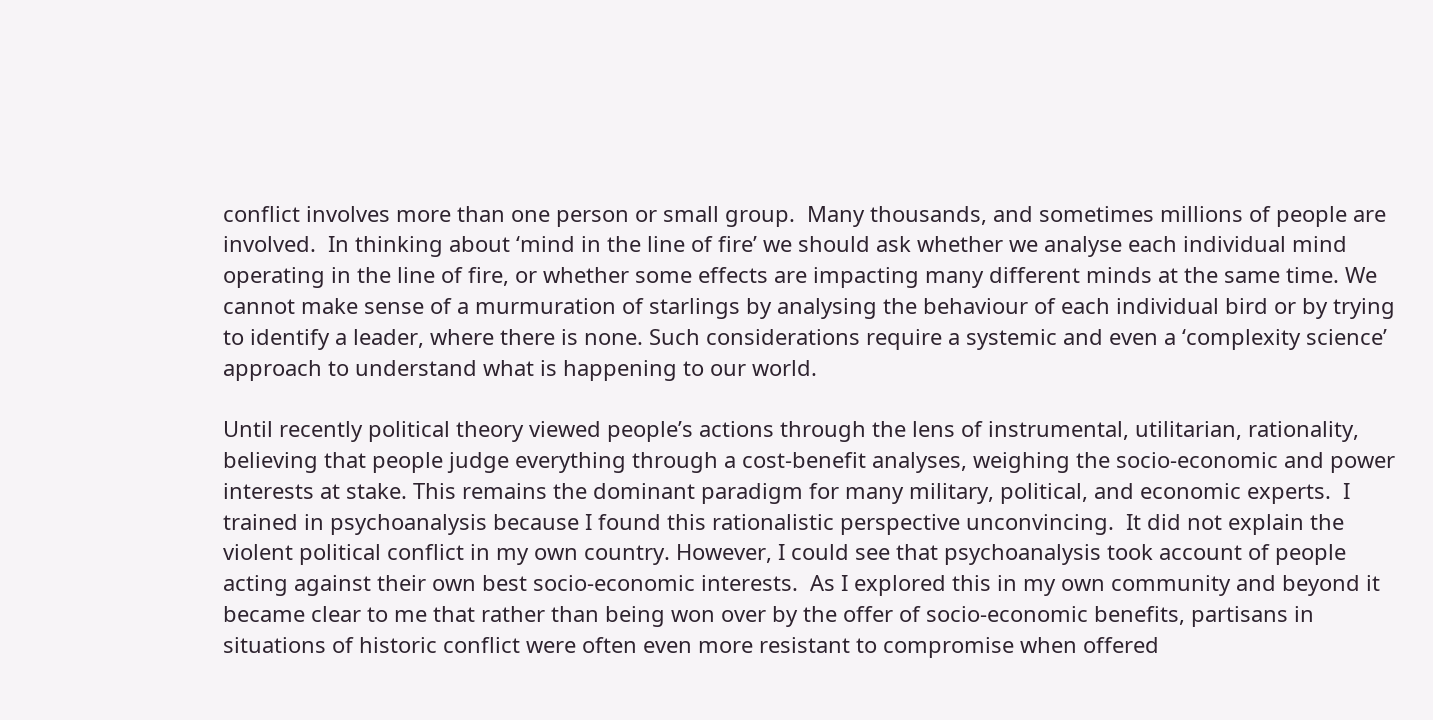conflict involves more than one person or small group.  Many thousands, and sometimes millions of people are involved.  In thinking about ‘mind in the line of fire’ we should ask whether we analyse each individual mind operating in the line of fire, or whether some effects are impacting many different minds at the same time. We cannot make sense of a murmuration of starlings by analysing the behaviour of each individual bird or by trying to identify a leader, where there is none. Such considerations require a systemic and even a ‘complexity science’ approach to understand what is happening to our world.

Until recently political theory viewed people’s actions through the lens of instrumental, utilitarian, rationality, believing that people judge everything through a cost-benefit analyses, weighing the socio-economic and power interests at stake. This remains the dominant paradigm for many military, political, and economic experts.  I trained in psychoanalysis because I found this rationalistic perspective unconvincing.  It did not explain the violent political conflict in my own country. However, I could see that psychoanalysis took account of people acting against their own best socio-economic interests.  As I explored this in my own community and beyond it became clear to me that rather than being won over by the offer of socio-economic benefits, partisans in situations of historic conflict were often even more resistant to compromise when offered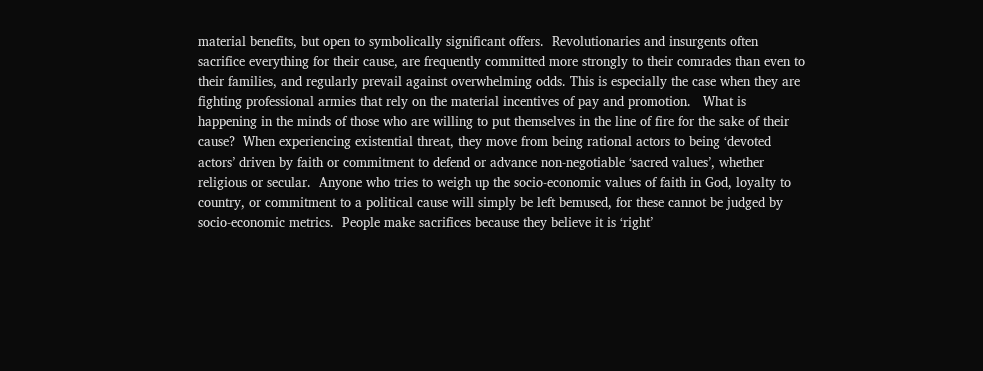material benefits, but open to symbolically significant offers.  Revolutionaries and insurgents often sacrifice everything for their cause, are frequently committed more strongly to their comrades than even to their families, and regularly prevail against overwhelming odds. This is especially the case when they are fighting professional armies that rely on the material incentives of pay and promotion.   What is happening in the minds of those who are willing to put themselves in the line of fire for the sake of their cause?  When experiencing existential threat, they move from being rational actors to being ‘devoted actors’ driven by faith or commitment to defend or advance non-negotiable ‘sacred values’, whether religious or secular.  Anyone who tries to weigh up the socio-economic values of faith in God, loyalty to country, or commitment to a political cause will simply be left bemused, for these cannot be judged by socio-economic metrics.  People make sacrifices because they believe it is ‘right’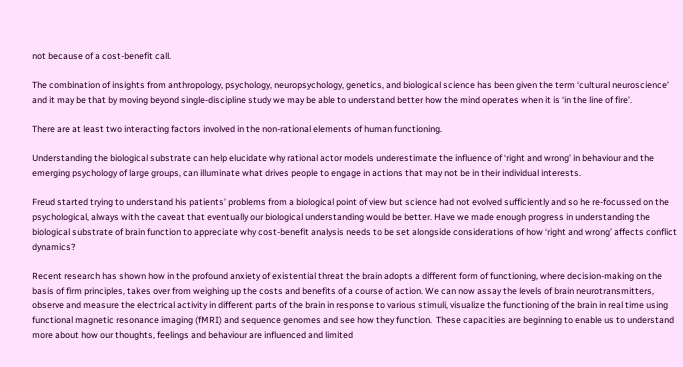not because of a cost-benefit call.

The combination of insights from anthropology, psychology, neuropsychology, genetics, and biological science has been given the term ‘cultural neuroscience’ and it may be that by moving beyond single-discipline study we may be able to understand better how the mind operates when it is ‘in the line of fire’.

There are at least two interacting factors involved in the non-rational elements of human functioning.

Understanding the biological substrate can help elucidate why rational actor models underestimate the influence of ‘right and wrong’ in behaviour and the emerging psychology of large groups, can illuminate what drives people to engage in actions that may not be in their individual interests.

Freud started trying to understand his patients’ problems from a biological point of view but science had not evolved sufficiently and so he re-focussed on the psychological, always with the caveat that eventually our biological understanding would be better. Have we made enough progress in understanding the biological substrate of brain function to appreciate why cost-benefit analysis needs to be set alongside considerations of how ‘right and wrong’ affects conflict dynamics?

Recent research has shown how in the profound anxiety of existential threat the brain adopts a different form of functioning, where decision-making on the basis of firm principles, takes over from weighing up the costs and benefits of a course of action. We can now assay the levels of brain neurotransmitters, observe and measure the electrical activity in different parts of the brain in response to various stimuli, visualize the functioning of the brain in real time using functional magnetic resonance imaging (fMRI) and sequence genomes and see how they function.  These capacities are beginning to enable us to understand more about how our thoughts, feelings and behaviour are influenced and limited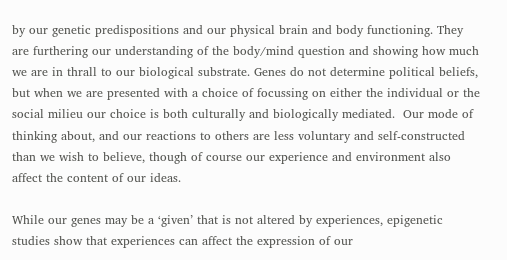by our genetic predispositions and our physical brain and body functioning. They are furthering our understanding of the body/mind question and showing how much we are in thrall to our biological substrate. Genes do not determine political beliefs, but when we are presented with a choice of focussing on either the individual or the social milieu our choice is both culturally and biologically mediated.  Our mode of thinking about, and our reactions to others are less voluntary and self-constructed than we wish to believe, though of course our experience and environment also affect the content of our ideas.

While our genes may be a ‘given’ that is not altered by experiences, epigenetic studies show that experiences can affect the expression of our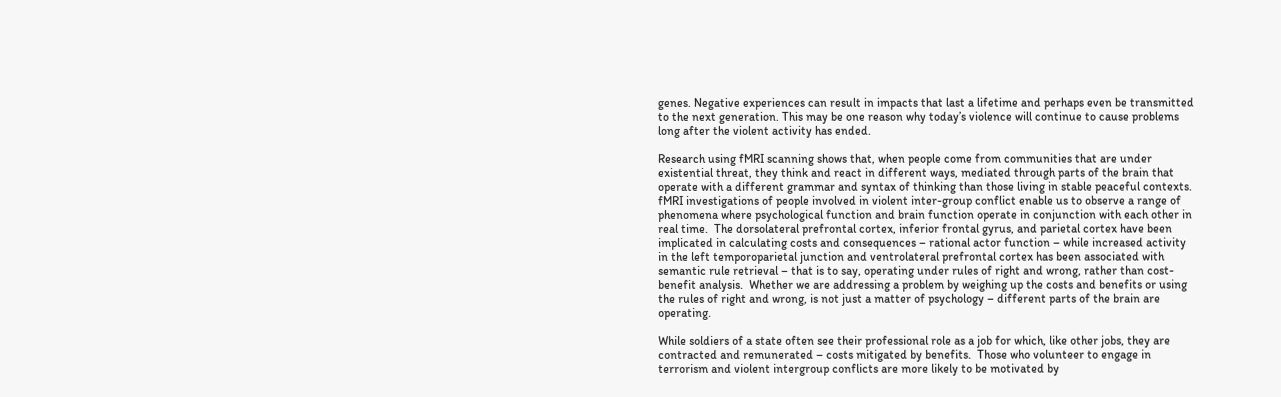genes. Negative experiences can result in impacts that last a lifetime and perhaps even be transmitted to the next generation. This may be one reason why today’s violence will continue to cause problems long after the violent activity has ended.

Research using fMRI scanning shows that, when people come from communities that are under existential threat, they think and react in different ways, mediated through parts of the brain that operate with a different grammar and syntax of thinking than those living in stable peaceful contexts.  fMRI investigations of people involved in violent inter-group conflict enable us to observe a range of phenomena where psychological function and brain function operate in conjunction with each other in real time.  The dorsolateral prefrontal cortex, inferior frontal gyrus, and parietal cortex have been implicated in calculating costs and consequences – rational actor function – while increased activity in the left temporoparietal junction and ventrolateral prefrontal cortex has been associated with semantic rule retrieval – that is to say, operating under rules of right and wrong, rather than cost-benefit analysis.  Whether we are addressing a problem by weighing up the costs and benefits or using the rules of right and wrong, is not just a matter of psychology – different parts of the brain are operating.

While soldiers of a state often see their professional role as a job for which, like other jobs, they are contracted and remunerated – costs mitigated by benefits.  Those who volunteer to engage in terrorism and violent intergroup conflicts are more likely to be motivated by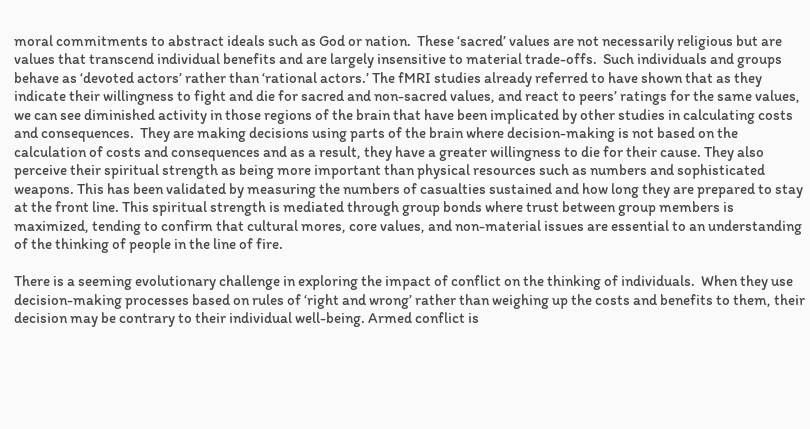moral commitments to abstract ideals such as God or nation.  These ‘sacred’ values are not necessarily religious but are values that transcend individual benefits and are largely insensitive to material trade-offs.  Such individuals and groups behave as ‘devoted actors’ rather than ‘rational actors.’ The fMRI studies already referred to have shown that as they indicate their willingness to fight and die for sacred and non-sacred values, and react to peers’ ratings for the same values, we can see diminished activity in those regions of the brain that have been implicated by other studies in calculating costs and consequences.  They are making decisions using parts of the brain where decision-making is not based on the calculation of costs and consequences and as a result, they have a greater willingness to die for their cause. They also perceive their spiritual strength as being more important than physical resources such as numbers and sophisticated weapons. This has been validated by measuring the numbers of casualties sustained and how long they are prepared to stay at the front line. This spiritual strength is mediated through group bonds where trust between group members is maximized, tending to confirm that cultural mores, core values, and non-material issues are essential to an understanding of the thinking of people in the line of fire.

There is a seeming evolutionary challenge in exploring the impact of conflict on the thinking of individuals.  When they use decision-making processes based on rules of ‘right and wrong’ rather than weighing up the costs and benefits to them, their decision may be contrary to their individual well-being. Armed conflict is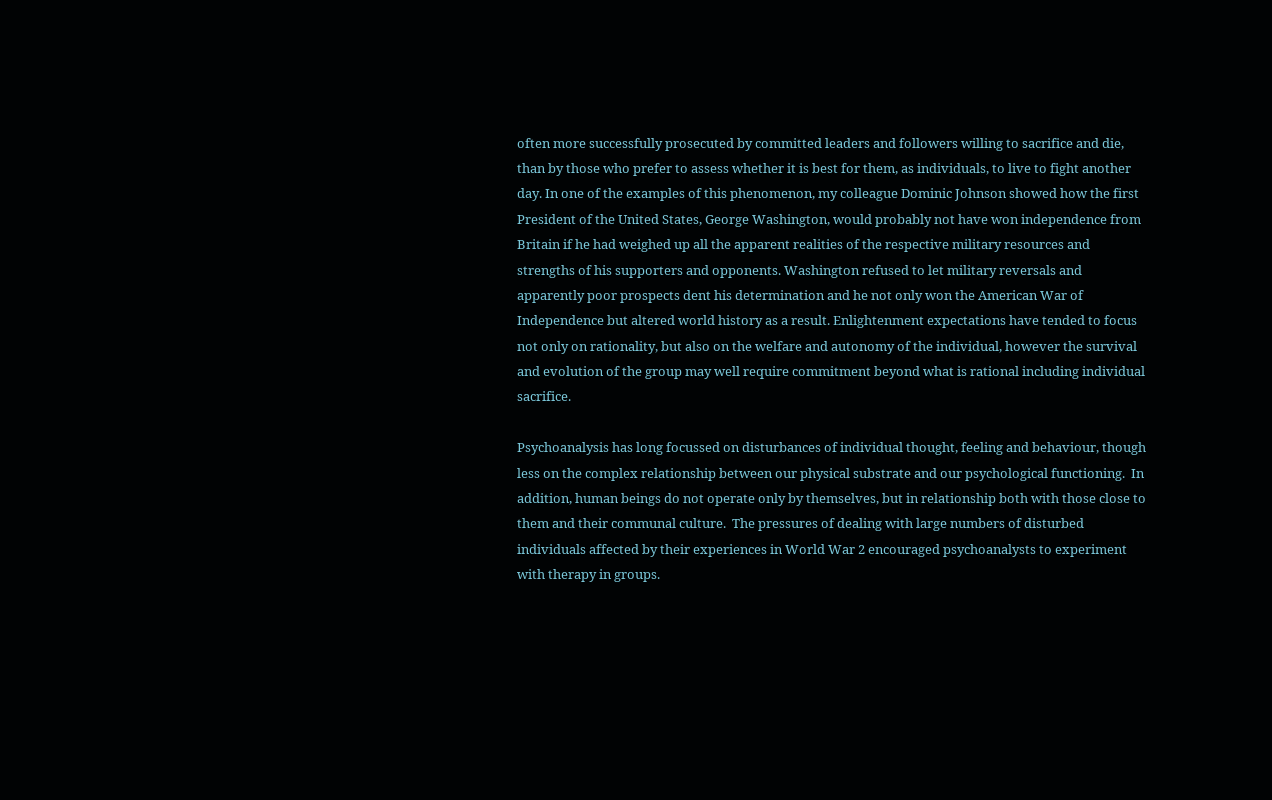often more successfully prosecuted by committed leaders and followers willing to sacrifice and die, than by those who prefer to assess whether it is best for them, as individuals, to live to fight another day. In one of the examples of this phenomenon, my colleague Dominic Johnson showed how the first President of the United States, George Washington, would probably not have won independence from Britain if he had weighed up all the apparent realities of the respective military resources and strengths of his supporters and opponents. Washington refused to let military reversals and apparently poor prospects dent his determination and he not only won the American War of Independence but altered world history as a result. Enlightenment expectations have tended to focus not only on rationality, but also on the welfare and autonomy of the individual, however the survival and evolution of the group may well require commitment beyond what is rational including individual sacrifice.

Psychoanalysis has long focussed on disturbances of individual thought, feeling and behaviour, though less on the complex relationship between our physical substrate and our psychological functioning.  In addition, human beings do not operate only by themselves, but in relationship both with those close to them and their communal culture.  The pressures of dealing with large numbers of disturbed individuals affected by their experiences in World War 2 encouraged psychoanalysts to experiment with therapy in groups.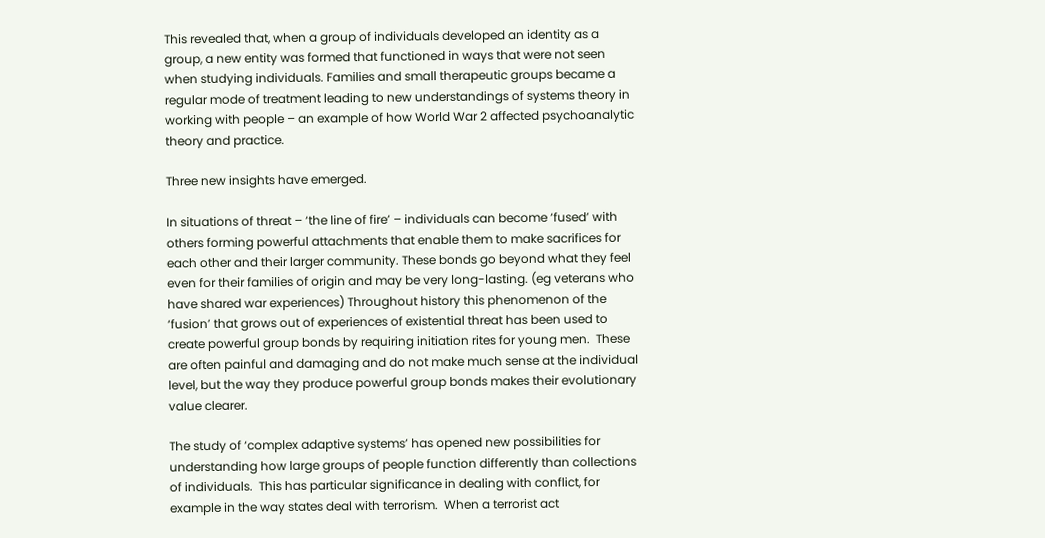This revealed that, when a group of individuals developed an identity as a group, a new entity was formed that functioned in ways that were not seen when studying individuals. Families and small therapeutic groups became a regular mode of treatment leading to new understandings of systems theory in working with people – an example of how World War 2 affected psychoanalytic theory and practice.

Three new insights have emerged.

In situations of threat – ‘the line of fire’ – individuals can become ‘fused’ with others forming powerful attachments that enable them to make sacrifices for each other and their larger community. These bonds go beyond what they feel even for their families of origin and may be very long-lasting. (eg veterans who have shared war experiences) Throughout history this phenomenon of the ‘fusion’ that grows out of experiences of existential threat has been used to create powerful group bonds by requiring initiation rites for young men.  These are often painful and damaging and do not make much sense at the individual level, but the way they produce powerful group bonds makes their evolutionary value clearer.

The study of ‘complex adaptive systems’ has opened new possibilities for understanding how large groups of people function differently than collections of individuals.  This has particular significance in dealing with conflict, for example in the way states deal with terrorism.  When a terrorist act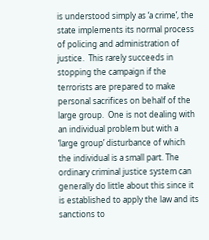is understood simply as ‘a crime’, the state implements its normal process of policing and administration of justice.  This rarely succeeds in stopping the campaign if the terrorists are prepared to make personal sacrifices on behalf of the large group.  One is not dealing with an individual problem but with a ‘large group’ disturbance of which the individual is a small part. The ordinary criminal justice system can generally do little about this since it is established to apply the law and its sanctions to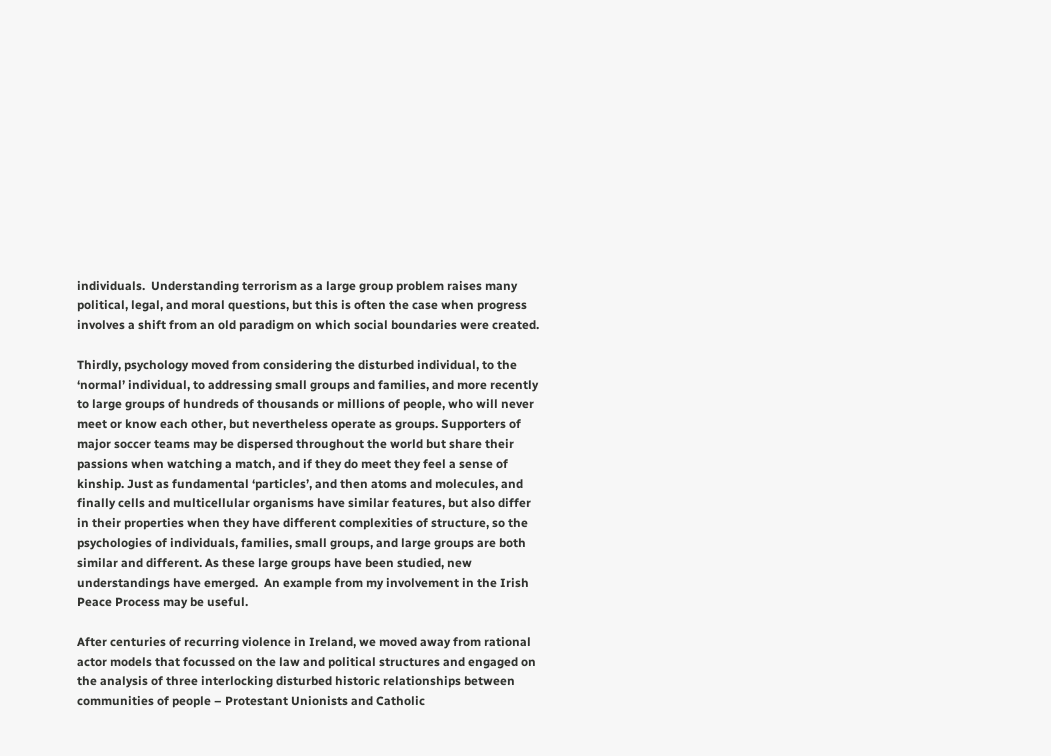individuals.  Understanding terrorism as a large group problem raises many political, legal, and moral questions, but this is often the case when progress involves a shift from an old paradigm on which social boundaries were created.

Thirdly, psychology moved from considering the disturbed individual, to the ‘normal’ individual, to addressing small groups and families, and more recently to large groups of hundreds of thousands or millions of people, who will never meet or know each other, but nevertheless operate as groups. Supporters of major soccer teams may be dispersed throughout the world but share their passions when watching a match, and if they do meet they feel a sense of kinship. Just as fundamental ‘particles’, and then atoms and molecules, and finally cells and multicellular organisms have similar features, but also differ in their properties when they have different complexities of structure, so the psychologies of individuals, families, small groups, and large groups are both similar and different. As these large groups have been studied, new understandings have emerged.  An example from my involvement in the Irish Peace Process may be useful.

After centuries of recurring violence in Ireland, we moved away from rational actor models that focussed on the law and political structures and engaged on the analysis of three interlocking disturbed historic relationships between communities of people – Protestant Unionists and Catholic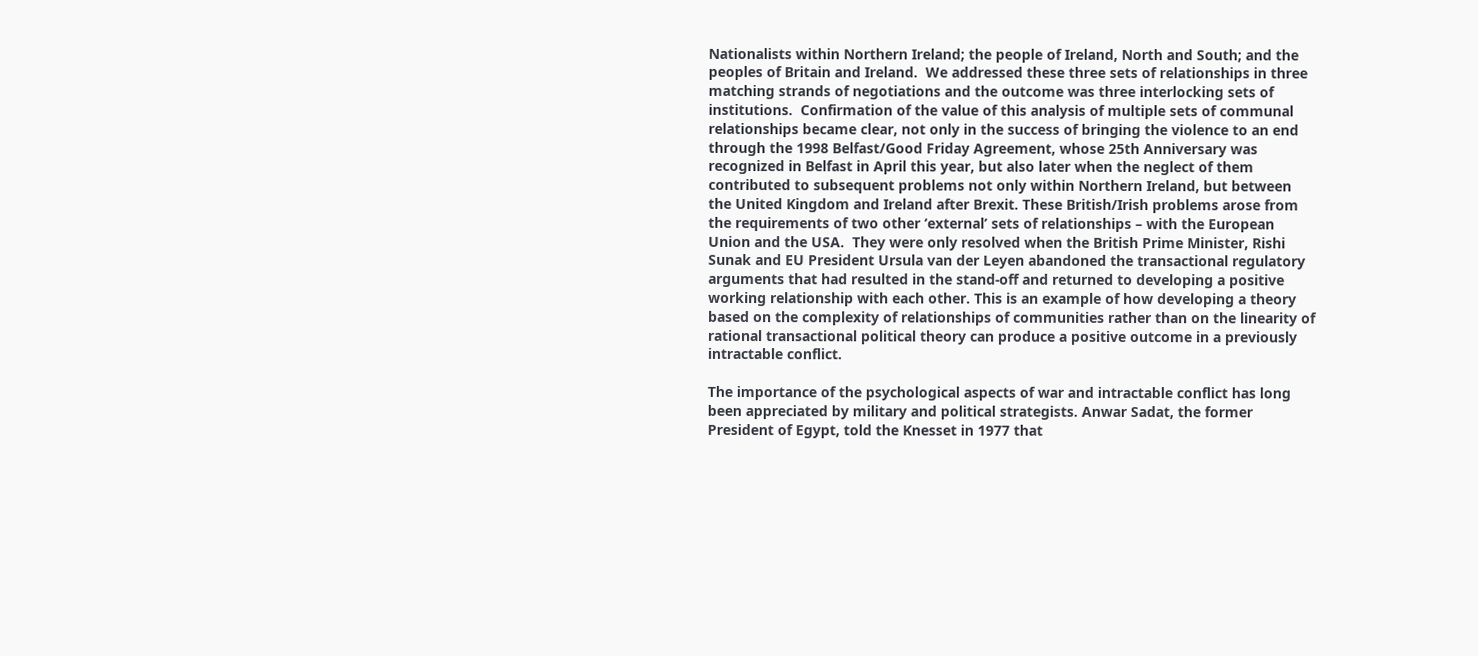Nationalists within Northern Ireland; the people of Ireland, North and South; and the peoples of Britain and Ireland.  We addressed these three sets of relationships in three matching strands of negotiations and the outcome was three interlocking sets of institutions.  Confirmation of the value of this analysis of multiple sets of communal relationships became clear, not only in the success of bringing the violence to an end through the 1998 Belfast/Good Friday Agreement, whose 25th Anniversary was recognized in Belfast in April this year, but also later when the neglect of them contributed to subsequent problems not only within Northern Ireland, but between the United Kingdom and Ireland after Brexit. These British/Irish problems arose from the requirements of two other ‘external’ sets of relationships – with the European Union and the USA.  They were only resolved when the British Prime Minister, Rishi Sunak and EU President Ursula van der Leyen abandoned the transactional regulatory arguments that had resulted in the stand-off and returned to developing a positive working relationship with each other. This is an example of how developing a theory based on the complexity of relationships of communities rather than on the linearity of rational transactional political theory can produce a positive outcome in a previously intractable conflict.

The importance of the psychological aspects of war and intractable conflict has long been appreciated by military and political strategists. Anwar Sadat, the former President of Egypt, told the Knesset in 1977 that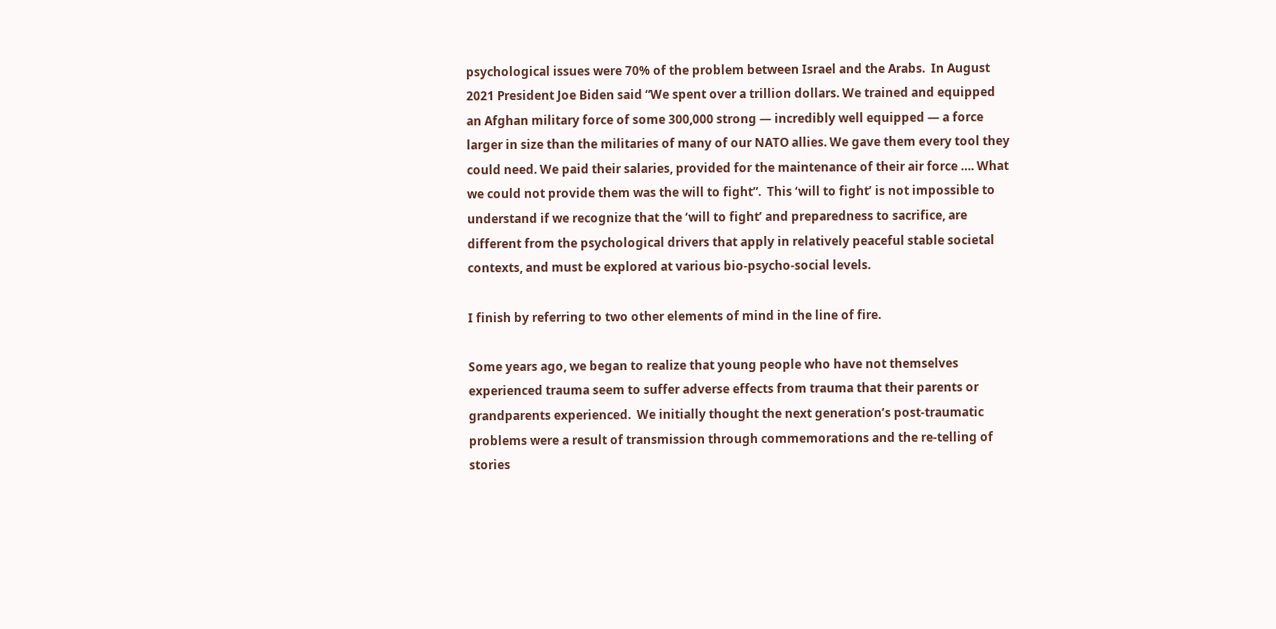psychological issues were 70% of the problem between Israel and the Arabs.  In August 2021 President Joe Biden said “We spent over a trillion dollars. We trained and equipped an Afghan military force of some 300,000 strong — incredibly well equipped — a force larger in size than the militaries of many of our NATO allies. We gave them every tool they could need. We paid their salaries, provided for the maintenance of their air force …. What we could not provide them was the will to fight”.  This ‘will to fight’ is not impossible to understand if we recognize that the ‘will to fight’ and preparedness to sacrifice, are different from the psychological drivers that apply in relatively peaceful stable societal contexts, and must be explored at various bio-psycho-social levels.

I finish by referring to two other elements of mind in the line of fire.

Some years ago, we began to realize that young people who have not themselves experienced trauma seem to suffer adverse effects from trauma that their parents or grandparents experienced.  We initially thought the next generation’s post-traumatic problems were a result of transmission through commemorations and the re-telling of stories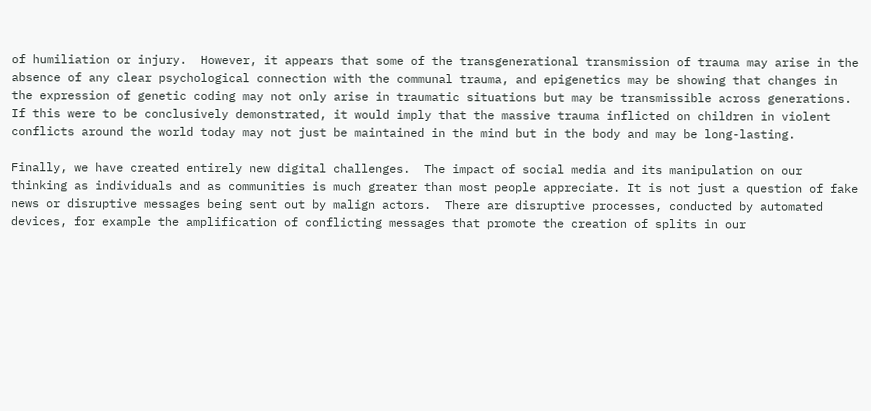of humiliation or injury.  However, it appears that some of the transgenerational transmission of trauma may arise in the absence of any clear psychological connection with the communal trauma, and epigenetics may be showing that changes in the expression of genetic coding may not only arise in traumatic situations but may be transmissible across generations.  If this were to be conclusively demonstrated, it would imply that the massive trauma inflicted on children in violent conflicts around the world today may not just be maintained in the mind but in the body and may be long-lasting.

Finally, we have created entirely new digital challenges.  The impact of social media and its manipulation on our thinking as individuals and as communities is much greater than most people appreciate. It is not just a question of fake news or disruptive messages being sent out by malign actors.  There are disruptive processes, conducted by automated devices, for example the amplification of conflicting messages that promote the creation of splits in our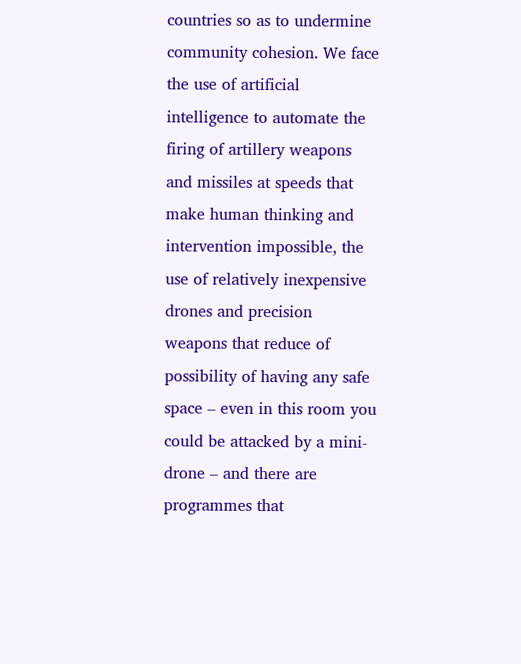countries so as to undermine community cohesion. We face the use of artificial intelligence to automate the firing of artillery weapons and missiles at speeds that make human thinking and intervention impossible, the use of relatively inexpensive drones and precision weapons that reduce of possibility of having any safe space – even in this room you could be attacked by a mini-drone – and there are programmes that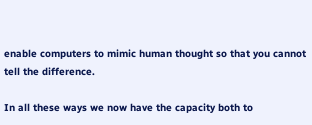enable computers to mimic human thought so that you cannot tell the difference.

In all these ways we now have the capacity both to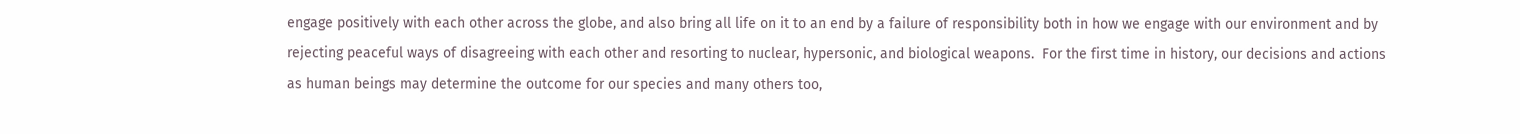engage positively with each other across the globe, and also bring all life on it to an end by a failure of responsibility both in how we engage with our environment and by rejecting peaceful ways of disagreeing with each other and resorting to nuclear, hypersonic, and biological weapons.  For the first time in history, our decisions and actions as human beings may determine the outcome for our species and many others too,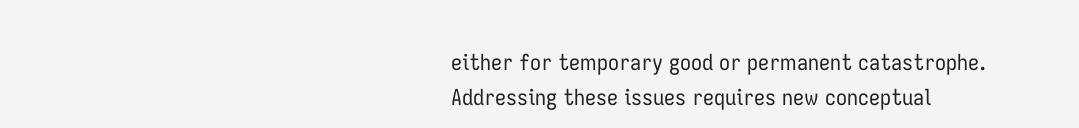either for temporary good or permanent catastrophe.  Addressing these issues requires new conceptual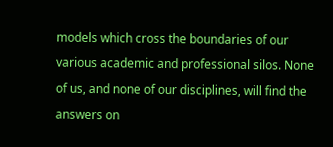models which cross the boundaries of our various academic and professional silos. None of us, and none of our disciplines, will find the answers on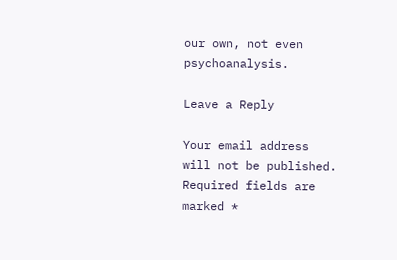our own, not even psychoanalysis.

Leave a Reply

Your email address will not be published. Required fields are marked *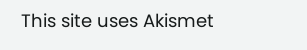This site uses Akismet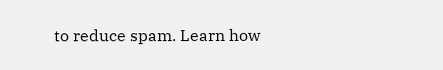to reduce spam. Learn how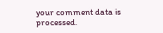your comment data is processed.